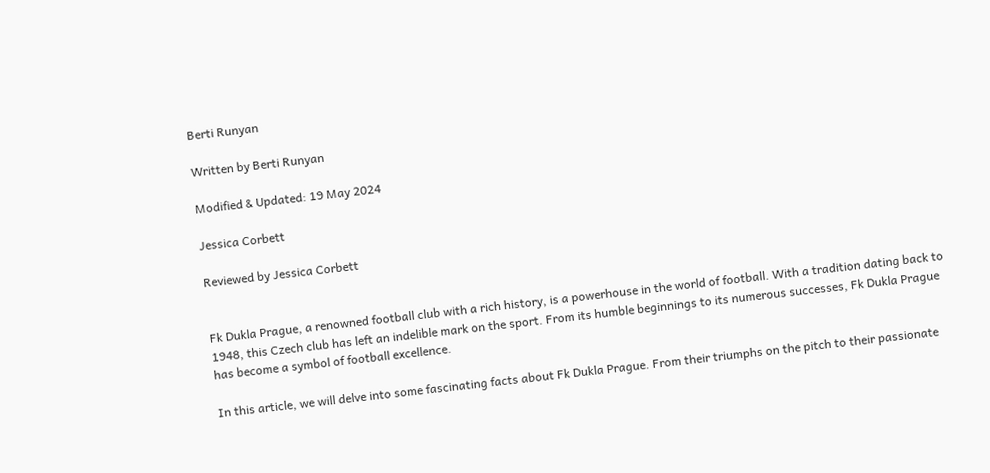Berti Runyan

Written by Berti Runyan

Modified & Updated: 19 May 2024

Jessica Corbett

Reviewed by Jessica Corbett


Fk Dukla Prague, a renowned football club with a rich history, is a powerhouse in the world of football. With a tradition dating back to 1948, this Czech club has left an indelible mark on the sport. From its humble beginnings to its numerous successes, Fk Dukla Prague has become a symbol of football excellence.

In this article, we will delve into some fascinating facts about Fk Dukla Prague. From their triumphs on the pitch to their passionate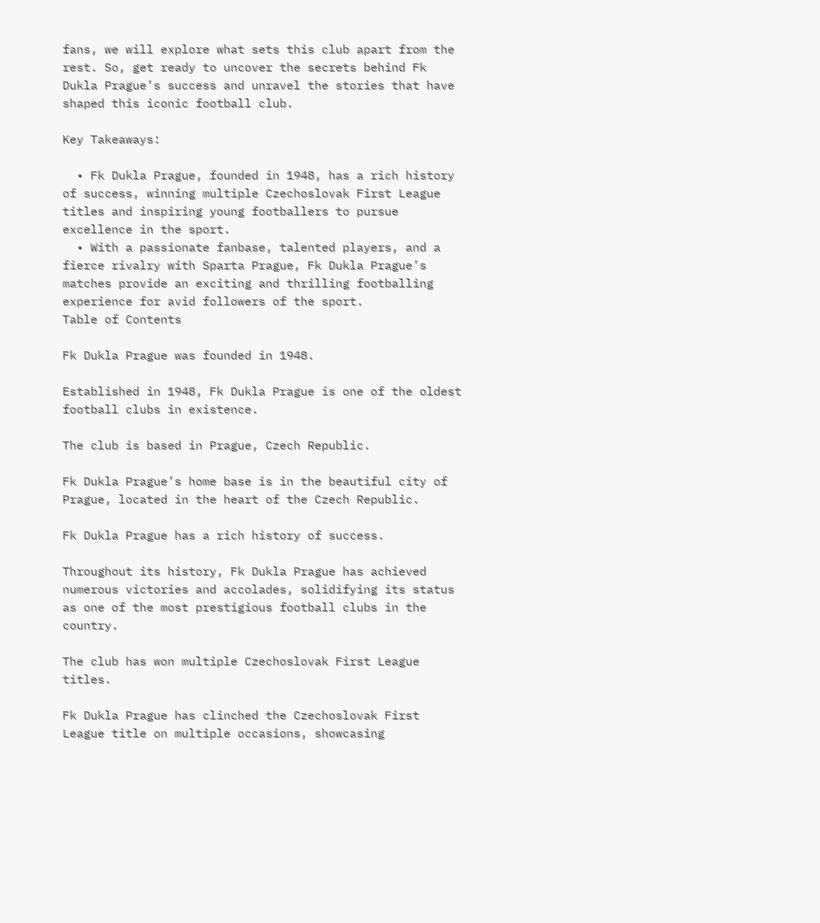fans, we will explore what sets this club apart from the rest. So, get ready to uncover the secrets behind Fk Dukla Prague’s success and unravel the stories that have shaped this iconic football club.

Key Takeaways:

  • Fk Dukla Prague, founded in 1948, has a rich history of success, winning multiple Czechoslovak First League titles and inspiring young footballers to pursue excellence in the sport.
  • With a passionate fanbase, talented players, and a fierce rivalry with Sparta Prague, Fk Dukla Prague’s matches provide an exciting and thrilling footballing experience for avid followers of the sport.
Table of Contents

Fk Dukla Prague was founded in 1948.

Established in 1948, Fk Dukla Prague is one of the oldest football clubs in existence.

The club is based in Prague, Czech Republic.

Fk Dukla Prague’s home base is in the beautiful city of Prague, located in the heart of the Czech Republic.

Fk Dukla Prague has a rich history of success.

Throughout its history, Fk Dukla Prague has achieved numerous victories and accolades, solidifying its status as one of the most prestigious football clubs in the country.

The club has won multiple Czechoslovak First League titles.

Fk Dukla Prague has clinched the Czechoslovak First League title on multiple occasions, showcasing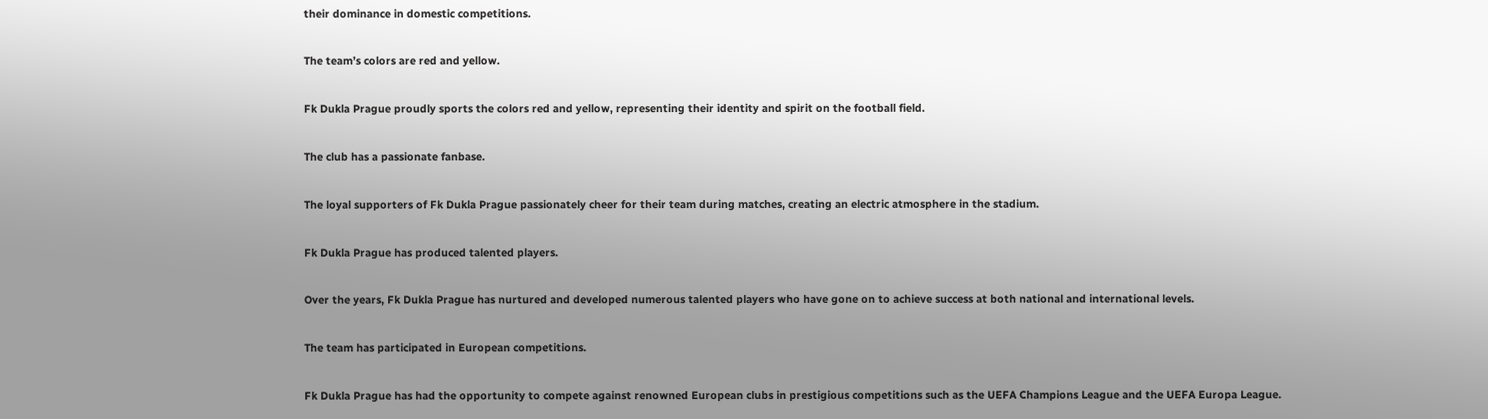their dominance in domestic competitions.

The team’s colors are red and yellow.

Fk Dukla Prague proudly sports the colors red and yellow, representing their identity and spirit on the football field.

The club has a passionate fanbase.

The loyal supporters of Fk Dukla Prague passionately cheer for their team during matches, creating an electric atmosphere in the stadium.

Fk Dukla Prague has produced talented players.

Over the years, Fk Dukla Prague has nurtured and developed numerous talented players who have gone on to achieve success at both national and international levels.

The team has participated in European competitions.

Fk Dukla Prague has had the opportunity to compete against renowned European clubs in prestigious competitions such as the UEFA Champions League and the UEFA Europa League.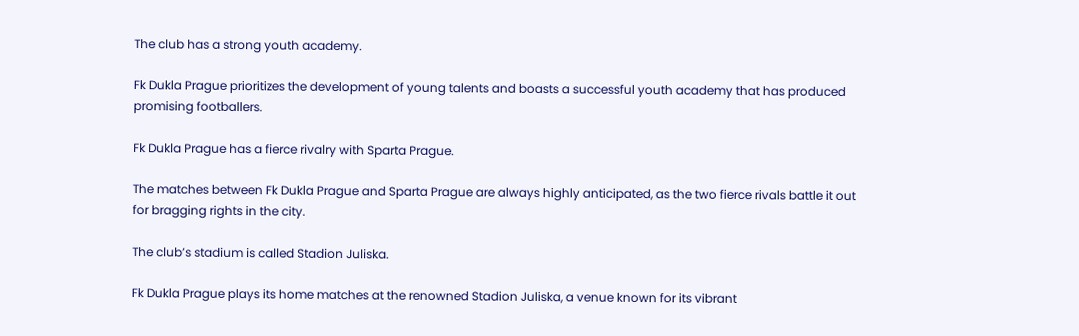The club has a strong youth academy.

Fk Dukla Prague prioritizes the development of young talents and boasts a successful youth academy that has produced promising footballers.

Fk Dukla Prague has a fierce rivalry with Sparta Prague.

The matches between Fk Dukla Prague and Sparta Prague are always highly anticipated, as the two fierce rivals battle it out for bragging rights in the city.

The club’s stadium is called Stadion Juliska.

Fk Dukla Prague plays its home matches at the renowned Stadion Juliska, a venue known for its vibrant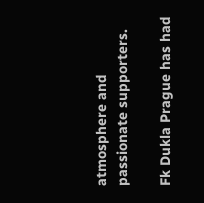atmosphere and passionate supporters.

Fk Dukla Prague has had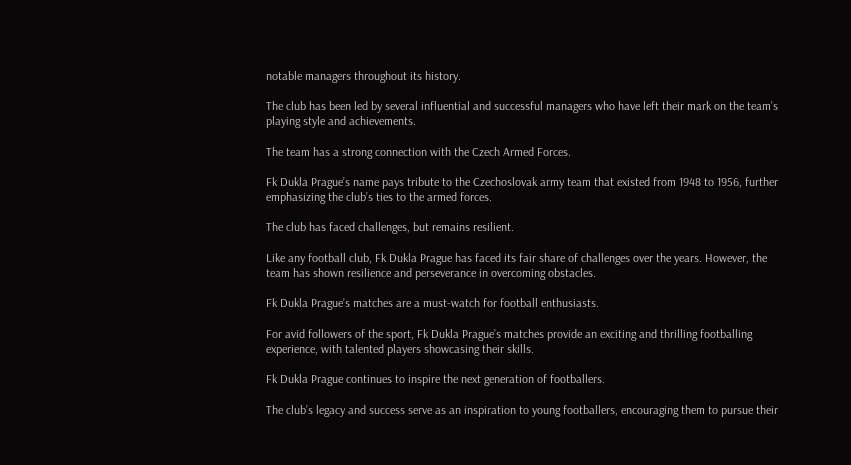notable managers throughout its history.

The club has been led by several influential and successful managers who have left their mark on the team’s playing style and achievements.

The team has a strong connection with the Czech Armed Forces.

Fk Dukla Prague’s name pays tribute to the Czechoslovak army team that existed from 1948 to 1956, further emphasizing the club’s ties to the armed forces.

The club has faced challenges, but remains resilient.

Like any football club, Fk Dukla Prague has faced its fair share of challenges over the years. However, the team has shown resilience and perseverance in overcoming obstacles.

Fk Dukla Prague’s matches are a must-watch for football enthusiasts.

For avid followers of the sport, Fk Dukla Prague’s matches provide an exciting and thrilling footballing experience, with talented players showcasing their skills.

Fk Dukla Prague continues to inspire the next generation of footballers.

The club’s legacy and success serve as an inspiration to young footballers, encouraging them to pursue their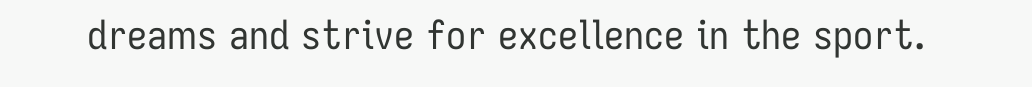dreams and strive for excellence in the sport.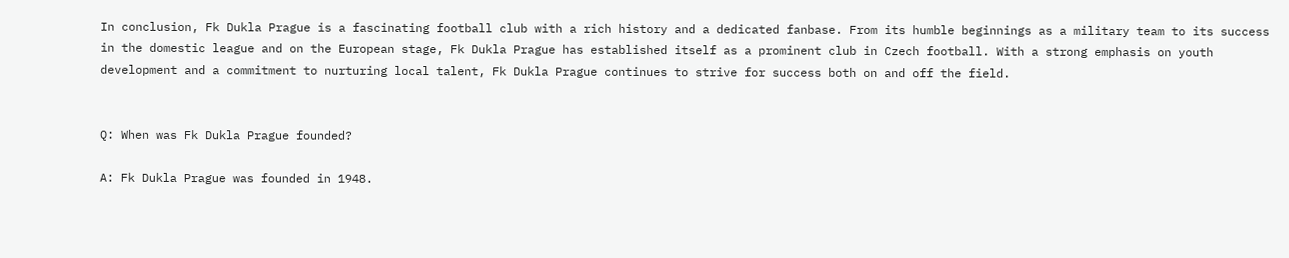In conclusion, Fk Dukla Prague is a fascinating football club with a rich history and a dedicated fanbase. From its humble beginnings as a military team to its success in the domestic league and on the European stage, Fk Dukla Prague has established itself as a prominent club in Czech football. With a strong emphasis on youth development and a commitment to nurturing local talent, Fk Dukla Prague continues to strive for success both on and off the field.


Q: When was Fk Dukla Prague founded?

A: Fk Dukla Prague was founded in 1948.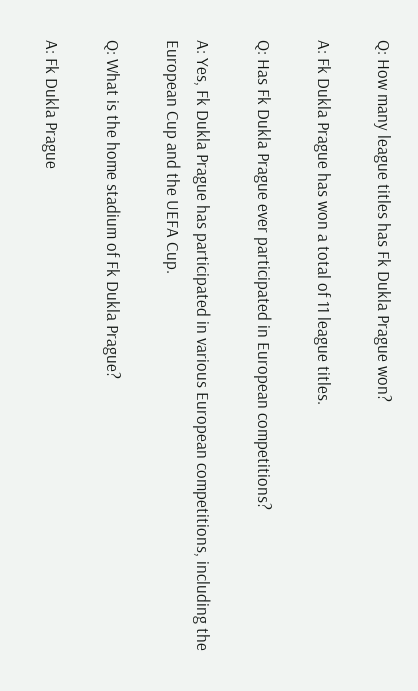Q: How many league titles has Fk Dukla Prague won?

A: Fk Dukla Prague has won a total of 11 league titles.

Q: Has Fk Dukla Prague ever participated in European competitions?

A: Yes, Fk Dukla Prague has participated in various European competitions, including the European Cup and the UEFA Cup.

Q: What is the home stadium of Fk Dukla Prague?

A: Fk Dukla Prague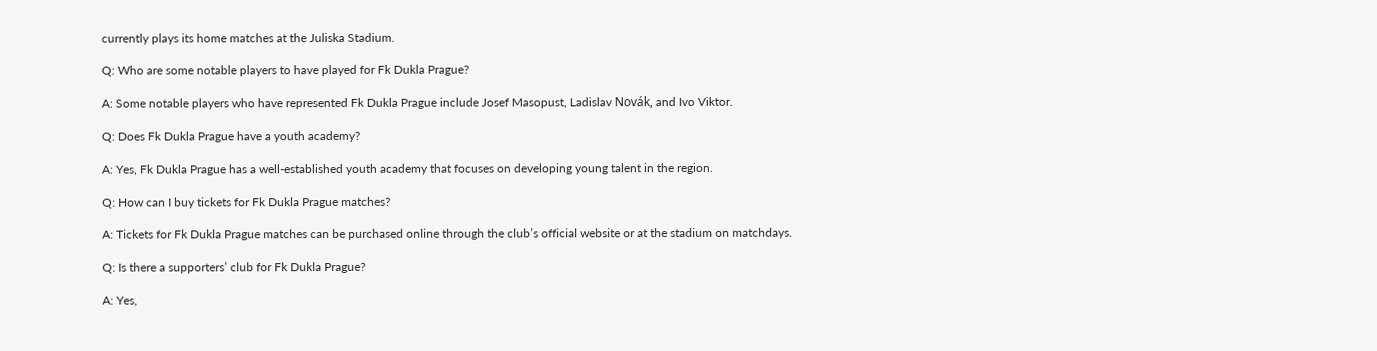currently plays its home matches at the Juliska Stadium.

Q: Who are some notable players to have played for Fk Dukla Prague?

A: Some notable players who have represented Fk Dukla Prague include Josef Masopust, Ladislav Novák, and Ivo Viktor.

Q: Does Fk Dukla Prague have a youth academy?

A: Yes, Fk Dukla Prague has a well-established youth academy that focuses on developing young talent in the region.

Q: How can I buy tickets for Fk Dukla Prague matches?

A: Tickets for Fk Dukla Prague matches can be purchased online through the club’s official website or at the stadium on matchdays.

Q: Is there a supporters’ club for Fk Dukla Prague?

A: Yes,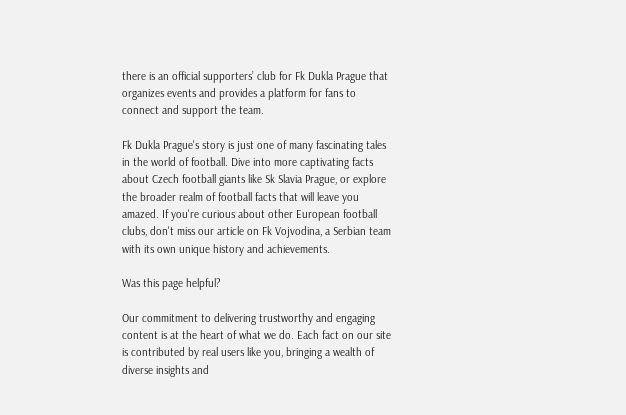there is an official supporters’ club for Fk Dukla Prague that organizes events and provides a platform for fans to connect and support the team.

Fk Dukla Prague's story is just one of many fascinating tales in the world of football. Dive into more captivating facts about Czech football giants like Sk Slavia Prague, or explore the broader realm of football facts that will leave you amazed. If you're curious about other European football clubs, don't miss our article on Fk Vojvodina, a Serbian team with its own unique history and achievements.

Was this page helpful?

Our commitment to delivering trustworthy and engaging content is at the heart of what we do. Each fact on our site is contributed by real users like you, bringing a wealth of diverse insights and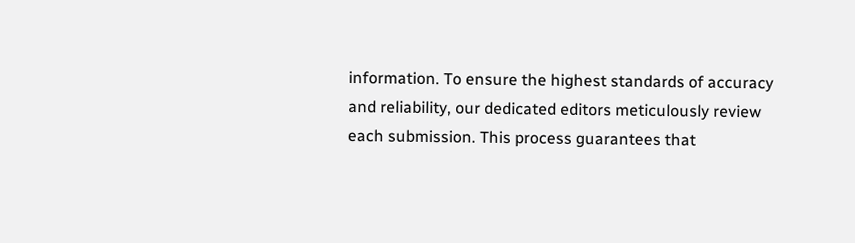information. To ensure the highest standards of accuracy and reliability, our dedicated editors meticulously review each submission. This process guarantees that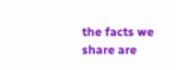the facts we share are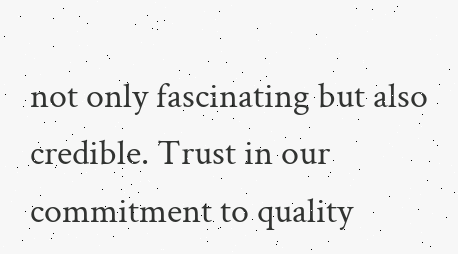not only fascinating but also credible. Trust in our commitment to quality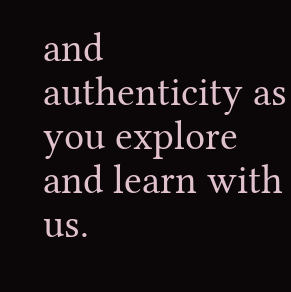and authenticity as you explore and learn with us.